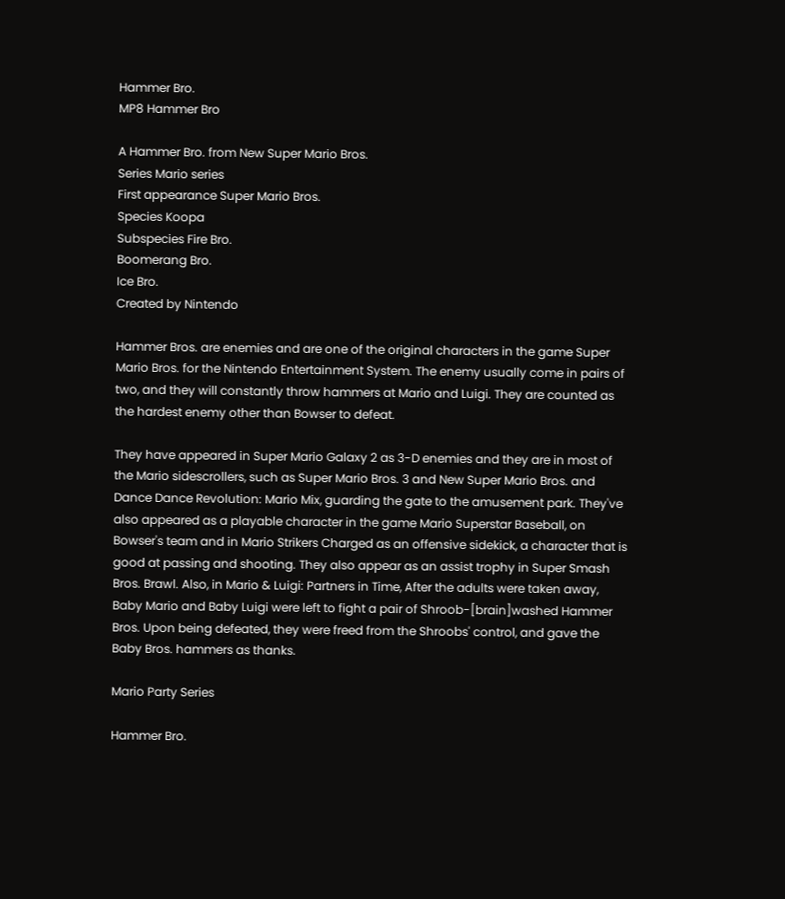Hammer Bro.
MP8 Hammer Bro

A Hammer Bro. from New Super Mario Bros.
Series Mario series
First appearance Super Mario Bros.
Species Koopa
Subspecies Fire Bro.
Boomerang Bro.
Ice Bro.
Created by Nintendo

Hammer Bros. are enemies and are one of the original characters in the game Super Mario Bros. for the Nintendo Entertainment System. The enemy usually come in pairs of two, and they will constantly throw hammers at Mario and Luigi. They are counted as the hardest enemy other than Bowser to defeat.

They have appeared in Super Mario Galaxy 2 as 3-D enemies and they are in most of the Mario sidescrollers, such as Super Mario Bros. 3 and New Super Mario Bros. and Dance Dance Revolution: Mario Mix, guarding the gate to the amusement park. They've also appeared as a playable character in the game Mario Superstar Baseball, on Bowser's team and in Mario Strikers Charged as an offensive sidekick, a character that is good at passing and shooting. They also appear as an assist trophy in Super Smash Bros. Brawl. Also, in Mario & Luigi: Partners in Time, After the adults were taken away, Baby Mario and Baby Luigi were left to fight a pair of Shroob-[brain]washed Hammer Bros. Upon being defeated, they were freed from the Shroobs' control, and gave the Baby Bros. hammers as thanks.

Mario Party Series

Hammer Bro.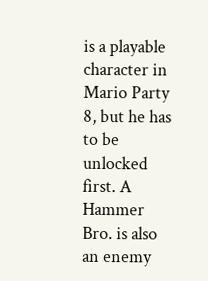is a playable character in Mario Party 8, but he has to be unlocked first. A Hammer Bro. is also an enemy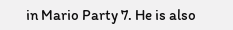in Mario Party 7. He is also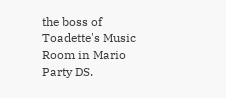the boss of Toadette's Music Room in Mario Party DS.